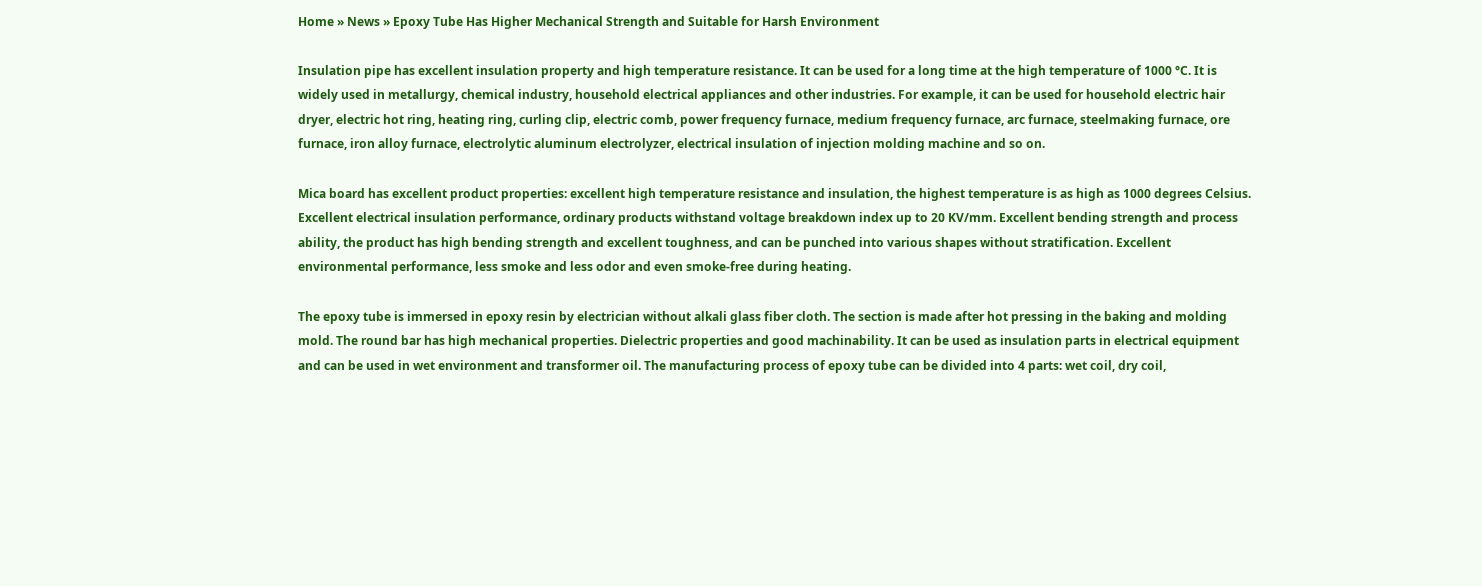Home » News » Epoxy Tube Has Higher Mechanical Strength and Suitable for Harsh Environment

Insulation pipe has excellent insulation property and high temperature resistance. It can be used for a long time at the high temperature of 1000 °C. It is widely used in metallurgy, chemical industry, household electrical appliances and other industries. For example, it can be used for household electric hair dryer, electric hot ring, heating ring, curling clip, electric comb, power frequency furnace, medium frequency furnace, arc furnace, steelmaking furnace, ore furnace, iron alloy furnace, electrolytic aluminum electrolyzer, electrical insulation of injection molding machine and so on.

Mica board has excellent product properties: excellent high temperature resistance and insulation, the highest temperature is as high as 1000 degrees Celsius. Excellent electrical insulation performance, ordinary products withstand voltage breakdown index up to 20 KV/mm. Excellent bending strength and process ability, the product has high bending strength and excellent toughness, and can be punched into various shapes without stratification. Excellent environmental performance, less smoke and less odor and even smoke-free during heating.

The epoxy tube is immersed in epoxy resin by electrician without alkali glass fiber cloth. The section is made after hot pressing in the baking and molding mold. The round bar has high mechanical properties. Dielectric properties and good machinability. It can be used as insulation parts in electrical equipment and can be used in wet environment and transformer oil. The manufacturing process of epoxy tube can be divided into 4 parts: wet coil, dry coil,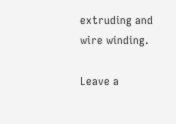extruding and wire winding.

Leave a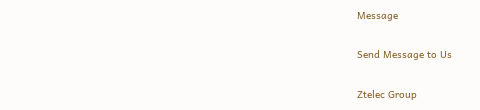Message

Send Message to Us

Ztelec Group